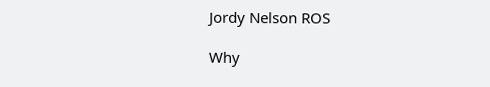Jordy Nelson ROS

Why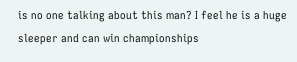is no one talking about this man? I feel he is a huge sleeper and can win championships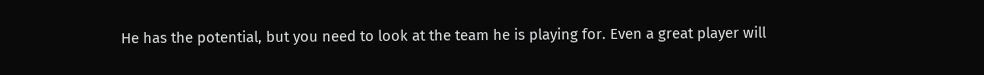He has the potential, but you need to look at the team he is playing for. Even a great player will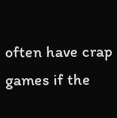often have crap games if the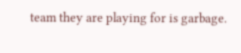team they are playing for is garbage.